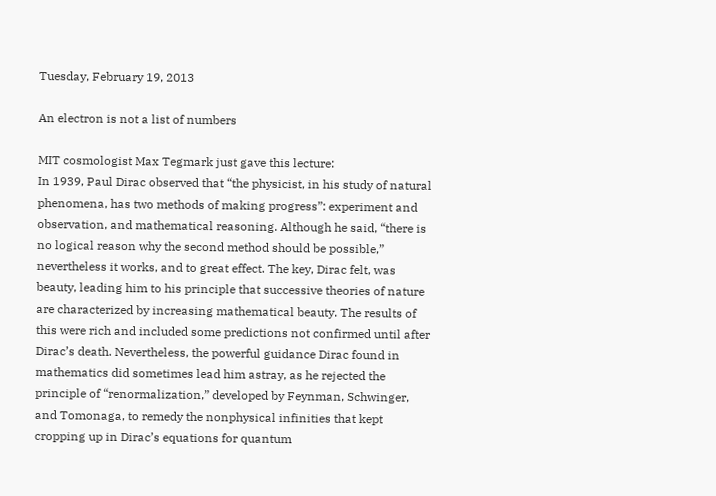Tuesday, February 19, 2013

An electron is not a list of numbers

MIT cosmologist Max Tegmark just gave this lecture:
In 1939, Paul Dirac observed that “the physicist, in his study of natural phenomena, has two methods of making progress”: experiment and observation, and mathematical reasoning. Although he said, “there is no logical reason why the second method should be possible,” nevertheless it works, and to great effect. The key, Dirac felt, was beauty, leading him to his principle that successive theories of nature are characterized by increasing mathematical beauty. The results of this were rich and included some predictions not confirmed until after Dirac’s death. Nevertheless, the powerful guidance Dirac found in mathematics did sometimes lead him astray, as he rejected the principle of “renormalization,” developed by Feynman, Schwinger, and Tomonaga, to remedy the nonphysical infinities that kept cropping up in Dirac’s equations for quantum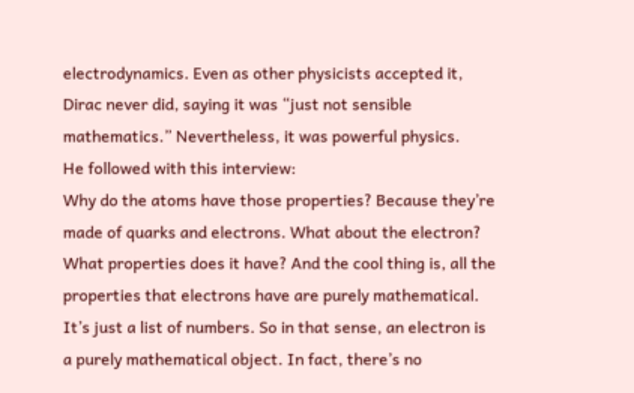electrodynamics. Even as other physicists accepted it, Dirac never did, saying it was “just not sensible mathematics.” Nevertheless, it was powerful physics.
He followed with this interview:
Why do the atoms have those properties? Because they’re made of quarks and electrons. What about the electron? What properties does it have? And the cool thing is, all the properties that electrons have are purely mathematical. It’s just a list of numbers. So in that sense, an electron is a purely mathematical object. In fact, there’s no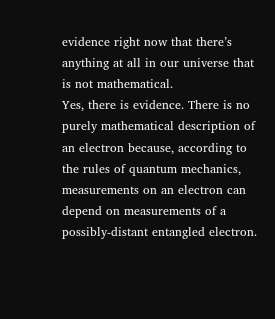evidence right now that there’s anything at all in our universe that is not mathematical.
Yes, there is evidence. There is no purely mathematical description of an electron because, according to the rules of quantum mechanics, measurements on an electron can depend on measurements of a possibly-distant entangled electron.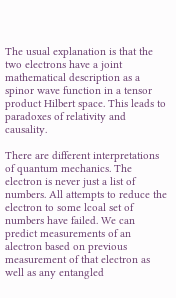The usual explanation is that the two electrons have a joint mathematical description as a spinor wave function in a tensor product Hilbert space. This leads to paradoxes of relativity and causality.

There are different interpretations of quantum mechanics. The electron is never just a list of numbers. All attempts to reduce the electron to some lcoal set of numbers have failed. We can predict measurements of an alectron based on previous measurement of that electron as well as any entangled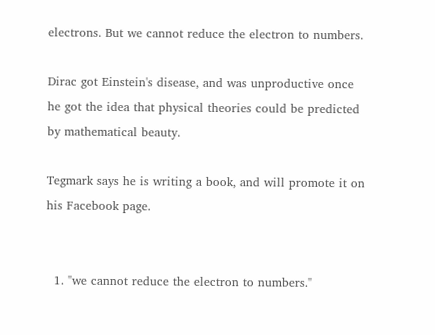electrons. But we cannot reduce the electron to numbers.

Dirac got Einstein's disease, and was unproductive once he got the idea that physical theories could be predicted by mathematical beauty.

Tegmark says he is writing a book, and will promote it on his Facebook page.


  1. "we cannot reduce the electron to numbers."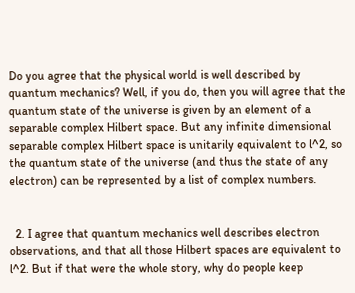Do you agree that the physical world is well described by quantum mechanics? Well, if you do, then you will agree that the quantum state of the universe is given by an element of a separable complex Hilbert space. But any infinite dimensional separable complex Hilbert space is unitarily equivalent to l^2, so the quantum state of the universe (and thus the state of any electron) can be represented by a list of complex numbers.


  2. I agree that quantum mechanics well describes electron observations, and that all those Hilbert spaces are equivalent to l^2. But if that were the whole story, why do people keep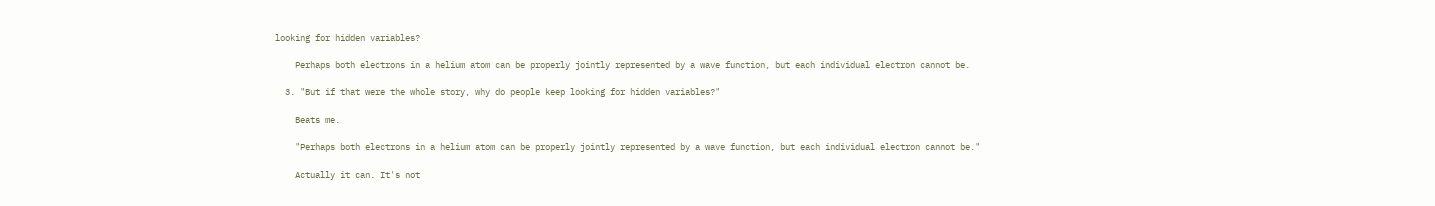looking for hidden variables?

    Perhaps both electrons in a helium atom can be properly jointly represented by a wave function, but each individual electron cannot be.

  3. "But if that were the whole story, why do people keep looking for hidden variables?"

    Beats me.

    "Perhaps both electrons in a helium atom can be properly jointly represented by a wave function, but each individual electron cannot be."

    Actually it can. It's not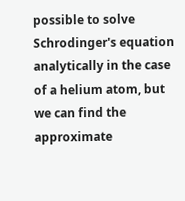possible to solve Schrodinger's equation analytically in the case of a helium atom, but we can find the approximate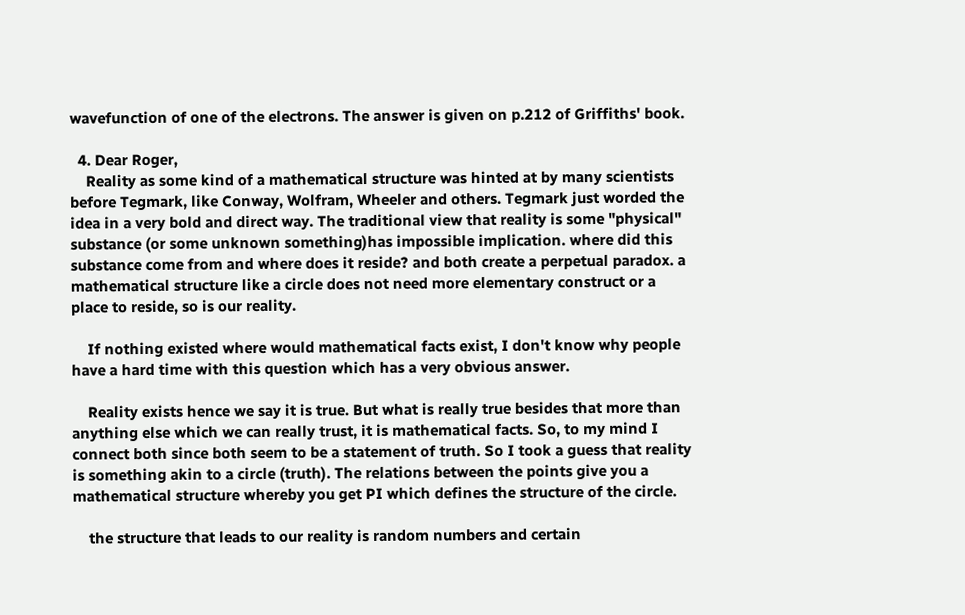wavefunction of one of the electrons. The answer is given on p.212 of Griffiths' book.

  4. Dear Roger,
    Reality as some kind of a mathematical structure was hinted at by many scientists before Tegmark, like Conway, Wolfram, Wheeler and others. Tegmark just worded the idea in a very bold and direct way. The traditional view that reality is some "physical" substance (or some unknown something)has impossible implication. where did this substance come from and where does it reside? and both create a perpetual paradox. a mathematical structure like a circle does not need more elementary construct or a place to reside, so is our reality.

    If nothing existed where would mathematical facts exist, I don't know why people have a hard time with this question which has a very obvious answer.

    Reality exists hence we say it is true. But what is really true besides that more than anything else which we can really trust, it is mathematical facts. So, to my mind I connect both since both seem to be a statement of truth. So I took a guess that reality is something akin to a circle (truth). The relations between the points give you a mathematical structure whereby you get PI which defines the structure of the circle.

    the structure that leads to our reality is random numbers and certain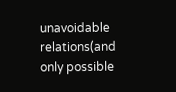unavoidable relations(and only possible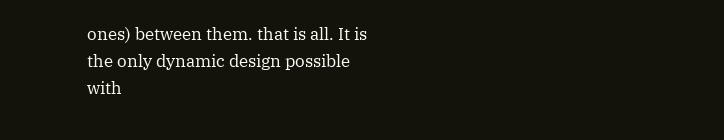ones) between them. that is all. It is the only dynamic design possible with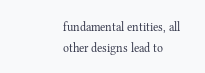fundamental entities, all other designs lead to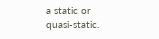a static or quasi-static.